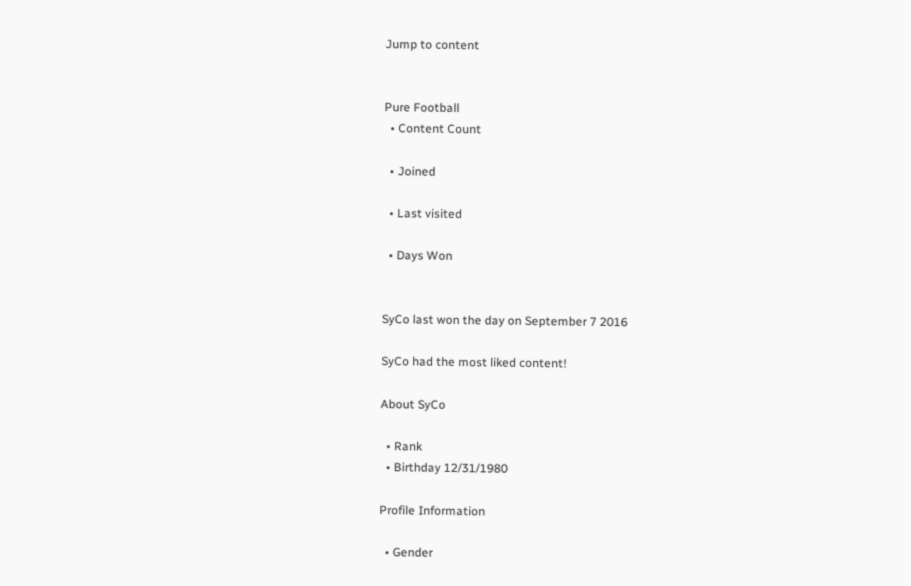Jump to content


Pure Football
  • Content Count

  • Joined

  • Last visited

  • Days Won


SyCo last won the day on September 7 2016

SyCo had the most liked content!

About SyCo

  • Rank
  • Birthday 12/31/1980

Profile Information

  • Gender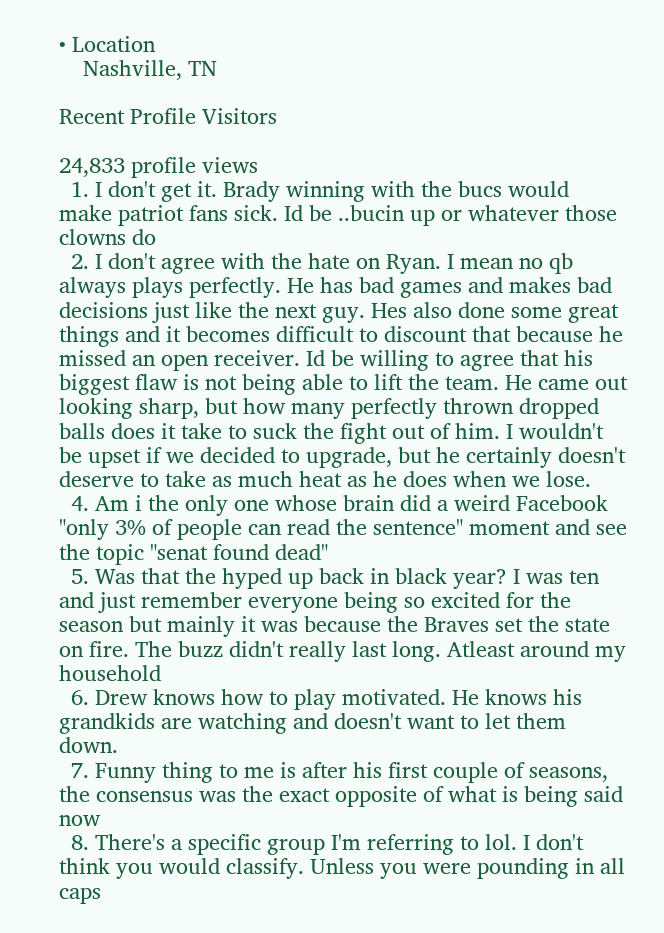• Location
    Nashville, TN

Recent Profile Visitors

24,833 profile views
  1. I don't get it. Brady winning with the bucs would make patriot fans sick. Id be ..bucin up or whatever those clowns do
  2. I don't agree with the hate on Ryan. I mean no qb always plays perfectly. He has bad games and makes bad decisions just like the next guy. Hes also done some great things and it becomes difficult to discount that because he missed an open receiver. Id be willing to agree that his biggest flaw is not being able to lift the team. He came out looking sharp, but how many perfectly thrown dropped balls does it take to suck the fight out of him. I wouldn't be upset if we decided to upgrade, but he certainly doesn't deserve to take as much heat as he does when we lose.
  4. Am i the only one whose brain did a weird Facebook "only 3% of people can read the sentence" moment and see the topic "senat found dead"
  5. Was that the hyped up back in black year? I was ten and just remember everyone being so excited for the season but mainly it was because the Braves set the state on fire. The buzz didn't really last long. Atleast around my household
  6. Drew knows how to play motivated. He knows his grandkids are watching and doesn't want to let them down.
  7. Funny thing to me is after his first couple of seasons, the consensus was the exact opposite of what is being said now
  8. There's a specific group I'm referring to lol. I don't think you would classify. Unless you were pounding in all caps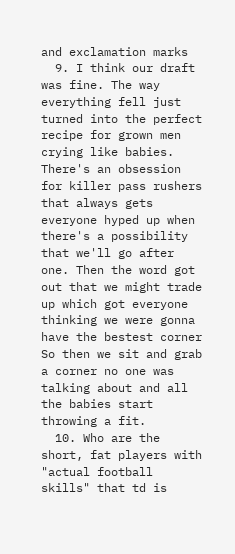and exclamation marks
  9. I think our draft was fine. The way everything fell just turned into the perfect recipe for grown men crying like babies. There's an obsession for killer pass rushers that always gets everyone hyped up when there's a possibility that we'll go after one. Then the word got out that we might trade up which got everyone thinking we were gonna have the bestest corner So then we sit and grab a corner no one was talking about and all the babies start throwing a fit.
  10. Who are the short, fat players with "actual football skills" that td is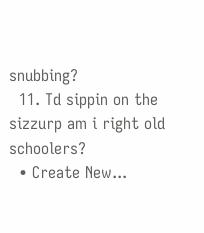snubbing?
  11. Td sippin on the sizzurp am i right old schoolers?
  • Create New...